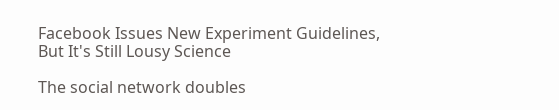Facebook Issues New Experiment Guidelines, But It's Still Lousy Science

The social network doubles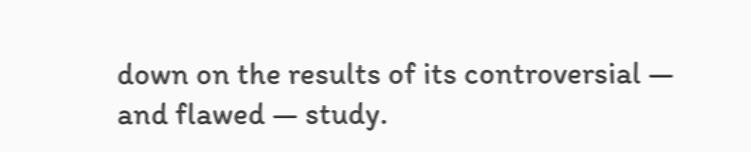down on the results of its controversial — and flawed — study.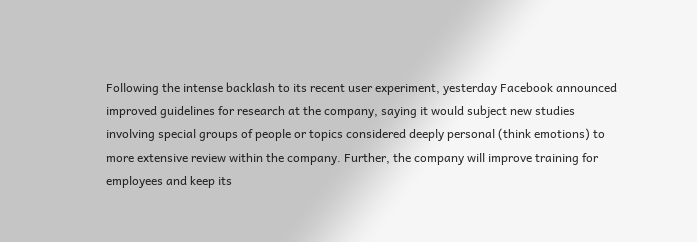Following the intense backlash to its recent user experiment, yesterday Facebook announced improved guidelines for research at the company, saying it would subject new studies involving special groups of people or topics considered deeply personal (think emotions) to more extensive review within the company. Further, the company will improve training for employees and keep its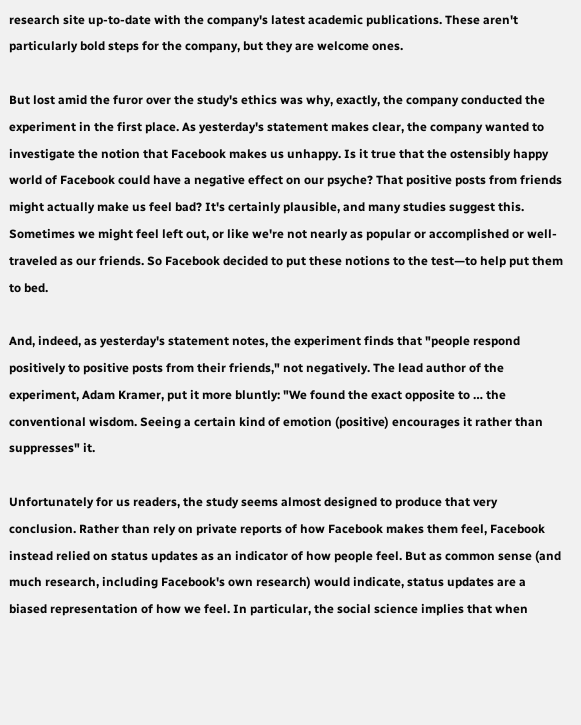research site up-to-date with the company's latest academic publications. These aren't particularly bold steps for the company, but they are welcome ones.

But lost amid the furor over the study's ethics was why, exactly, the company conducted the experiment in the first place. As yesterday's statement makes clear, the company wanted to investigate the notion that Facebook makes us unhappy. Is it true that the ostensibly happy world of Facebook could have a negative effect on our psyche? That positive posts from friends might actually make us feel bad? It's certainly plausible, and many studies suggest this. Sometimes we might feel left out, or like we're not nearly as popular or accomplished or well-traveled as our friends. So Facebook decided to put these notions to the test—to help put them to bed.

And, indeed, as yesterday's statement notes, the experiment finds that "people respond positively to positive posts from their friends," not negatively. The lead author of the experiment, Adam Kramer, put it more bluntly: "We found the exact opposite to … the conventional wisdom. Seeing a certain kind of emotion (positive) encourages it rather than suppresses" it.

Unfortunately for us readers, the study seems almost designed to produce that very conclusion. Rather than rely on private reports of how Facebook makes them feel, Facebook instead relied on status updates as an indicator of how people feel. But as common sense (and much research, including Facebook's own research) would indicate, status updates are a biased representation of how we feel. In particular, the social science implies that when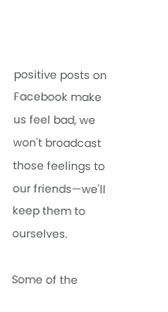positive posts on Facebook make us feel bad, we won't broadcast those feelings to our friends—we'll keep them to ourselves.

Some of the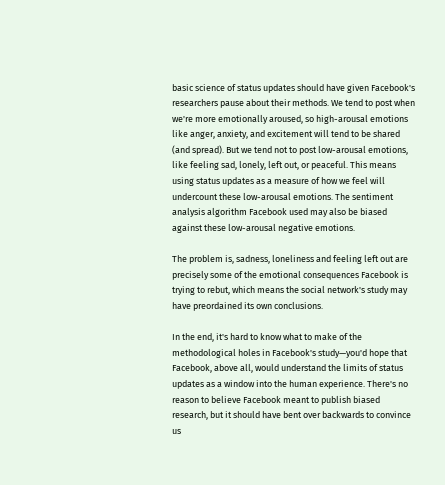basic science of status updates should have given Facebook's researchers pause about their methods. We tend to post when we're more emotionally aroused, so high-arousal emotions like anger, anxiety, and excitement will tend to be shared (and spread). But we tend not to post low-arousal emotions, like feeling sad, lonely, left out, or peaceful. This means using status updates as a measure of how we feel will undercount these low-arousal emotions. The sentiment analysis algorithm Facebook used may also be biased against these low-arousal negative emotions.

The problem is, sadness, loneliness and feeling left out are precisely some of the emotional consequences Facebook is trying to rebut, which means the social network's study may have preordained its own conclusions.

In the end, it's hard to know what to make of the methodological holes in Facebook's study—you'd hope that Facebook, above all, would understand the limits of status updates as a window into the human experience. There's no reason to believe Facebook meant to publish biased research, but it should have bent over backwards to convince us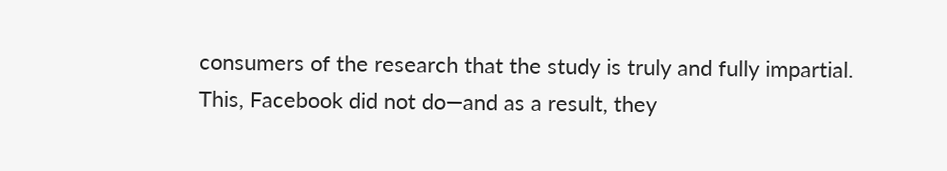consumers of the research that the study is truly and fully impartial. This, Facebook did not do—and as a result, they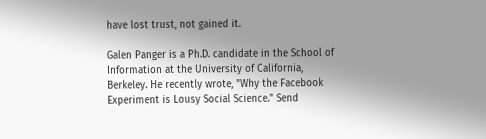have lost trust, not gained it.

Galen Panger is a Ph.D. candidate in the School of Information at the University of California, Berkeley. He recently wrote, "Why the Facebook Experiment is Lousy Social Science." Send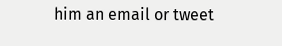him an email or tweet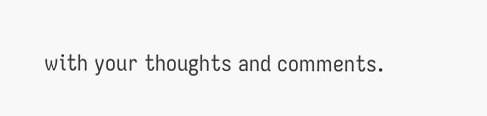with your thoughts and comments.